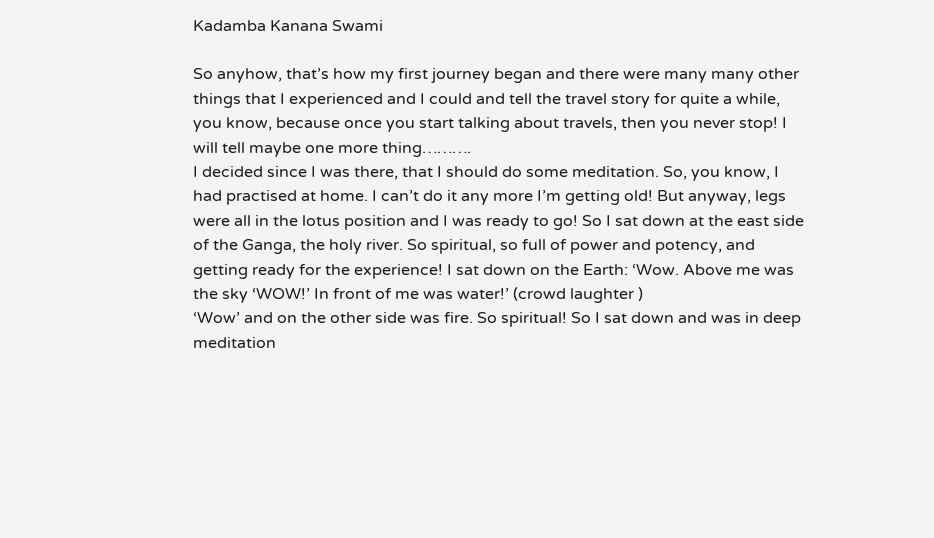Kadamba Kanana Swami

So anyhow, that’s how my first journey began and there were many many other things that I experienced and I could and tell the travel story for quite a while, you know, because once you start talking about travels, then you never stop! I will tell maybe one more thing……….
I decided since I was there, that I should do some meditation. So, you know, I had practised at home. I can’t do it any more I’m getting old! But anyway, legs were all in the lotus position and I was ready to go! So I sat down at the east side of the Ganga, the holy river. So spiritual, so full of power and potency, and getting ready for the experience! I sat down on the Earth: ‘Wow. Above me was the sky ‘WOW!’ In front of me was water!’ (crowd laughter )
‘Wow’ and on the other side was fire. So spiritual! So I sat down and was in deep meditation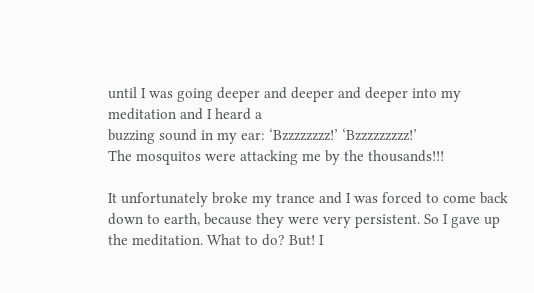until I was going deeper and deeper and deeper into my meditation and I heard a
buzzing sound in my ear: ‘Bzzzzzzzz!’ ‘Bzzzzzzzzz!’
The mosquitos were attacking me by the thousands!!!

It unfortunately broke my trance and I was forced to come back down to earth, because they were very persistent. So I gave up the meditation. What to do? But! I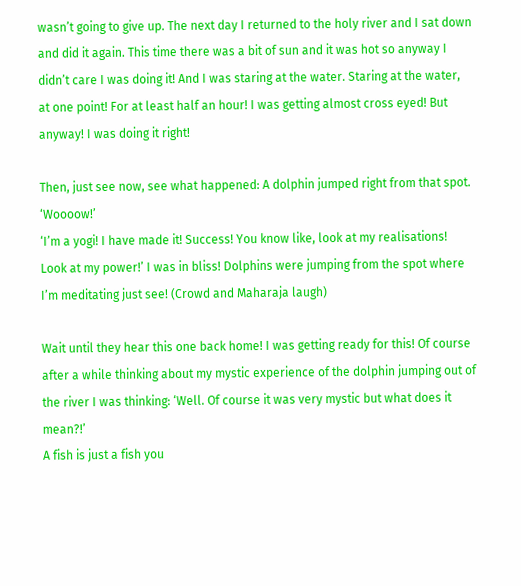wasn’t going to give up. The next day I returned to the holy river and I sat down and did it again. This time there was a bit of sun and it was hot so anyway I didn’t care I was doing it! And I was staring at the water. Staring at the water, at one point! For at least half an hour! I was getting almost cross eyed! But
anyway! I was doing it right!

Then, just see now, see what happened: A dolphin jumped right from that spot. ‘Woooow!’
‘I’m a yogi! I have made it! Success! You know like, look at my realisations! Look at my power!’ I was in bliss! Dolphins were jumping from the spot where I’m meditating just see! (Crowd and Maharaja laugh)

Wait until they hear this one back home! I was getting ready for this! Of course after a while thinking about my mystic experience of the dolphin jumping out of the river I was thinking: ‘Well. Of course it was very mystic but what does it mean?!’
A fish is just a fish you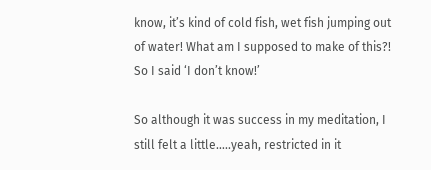know, it’s kind of cold fish, wet fish jumping out of water! What am I supposed to make of this?! So I said ‘I don’t know!’

So although it was success in my meditation, I still felt a little…..yeah, restricted in it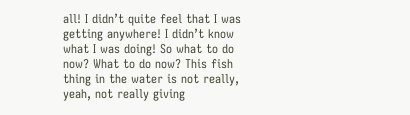all! I didn’t quite feel that I was getting anywhere! I didn’t know what I was doing! So what to do now? What to do now? This fish thing in the water is not really, yeah, not really giving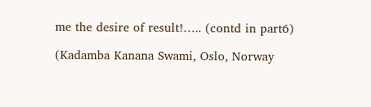me the desire of result!….. (contd in part6)

(Kadamba Kanana Swami, Oslo, Norway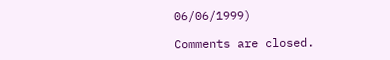06/06/1999)

Comments are closed.